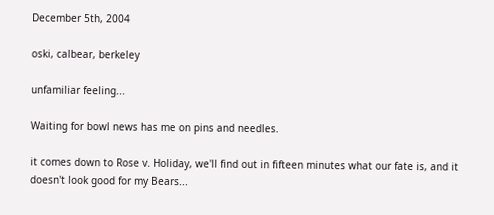December 5th, 2004

oski, calbear, berkeley

unfamiliar feeling...

Waiting for bowl news has me on pins and needles.

it comes down to Rose v. Holiday, we'll find out in fifteen minutes what our fate is, and it doesn't look good for my Bears...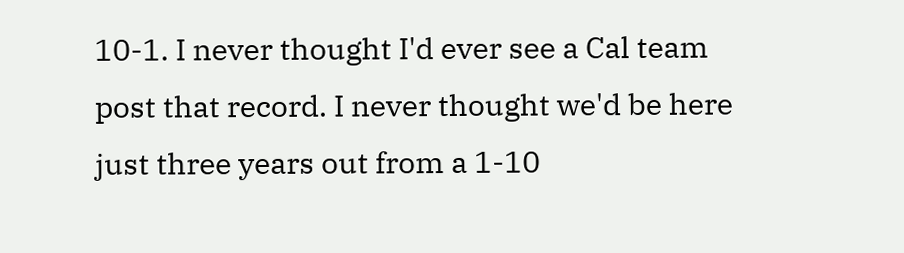10-1. I never thought I'd ever see a Cal team post that record. I never thought we'd be here just three years out from a 1-10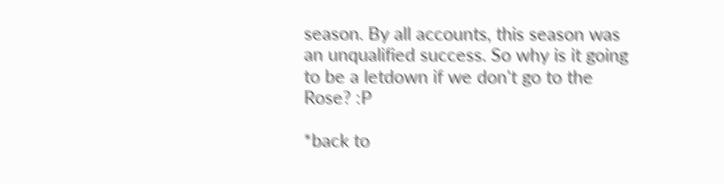season. By all accounts, this season was an unqualified success. So why is it going to be a letdown if we don't go to the Rose? :P

*back to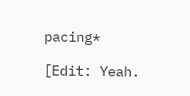pacing*

[Edit: Yeah.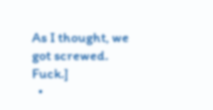As I thought, we got screwed. Fuck.]
  •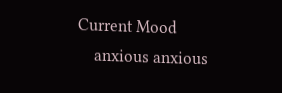Current Mood
    anxious anxious